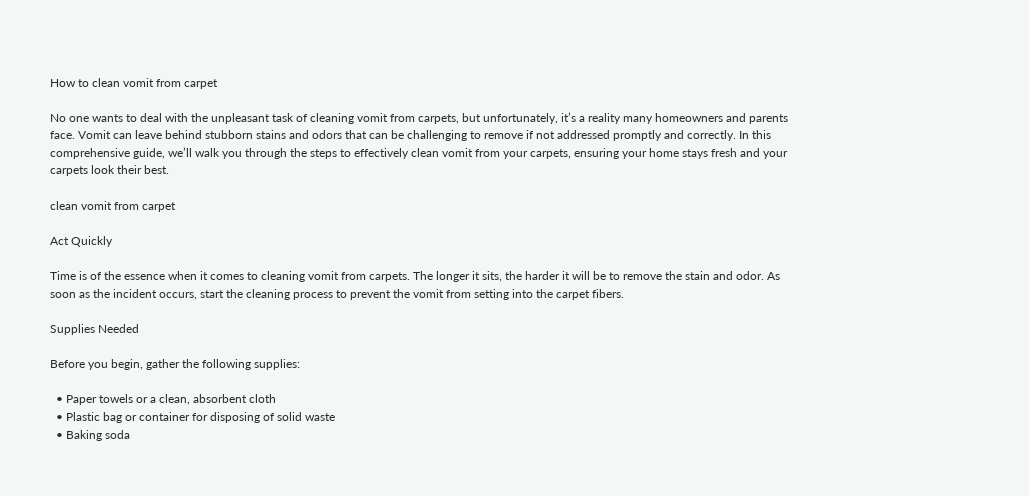How to clean vomit from carpet

No one wants to deal with the unpleasant task of cleaning vomit from carpets, but unfortunately, it’s a reality many homeowners and parents face. Vomit can leave behind stubborn stains and odors that can be challenging to remove if not addressed promptly and correctly. In this comprehensive guide, we’ll walk you through the steps to effectively clean vomit from your carpets, ensuring your home stays fresh and your carpets look their best.

clean vomit from carpet

Act Quickly

Time is of the essence when it comes to cleaning vomit from carpets. The longer it sits, the harder it will be to remove the stain and odor. As soon as the incident occurs, start the cleaning process to prevent the vomit from setting into the carpet fibers.

Supplies Needed

Before you begin, gather the following supplies:

  • Paper towels or a clean, absorbent cloth
  • Plastic bag or container for disposing of solid waste
  • Baking soda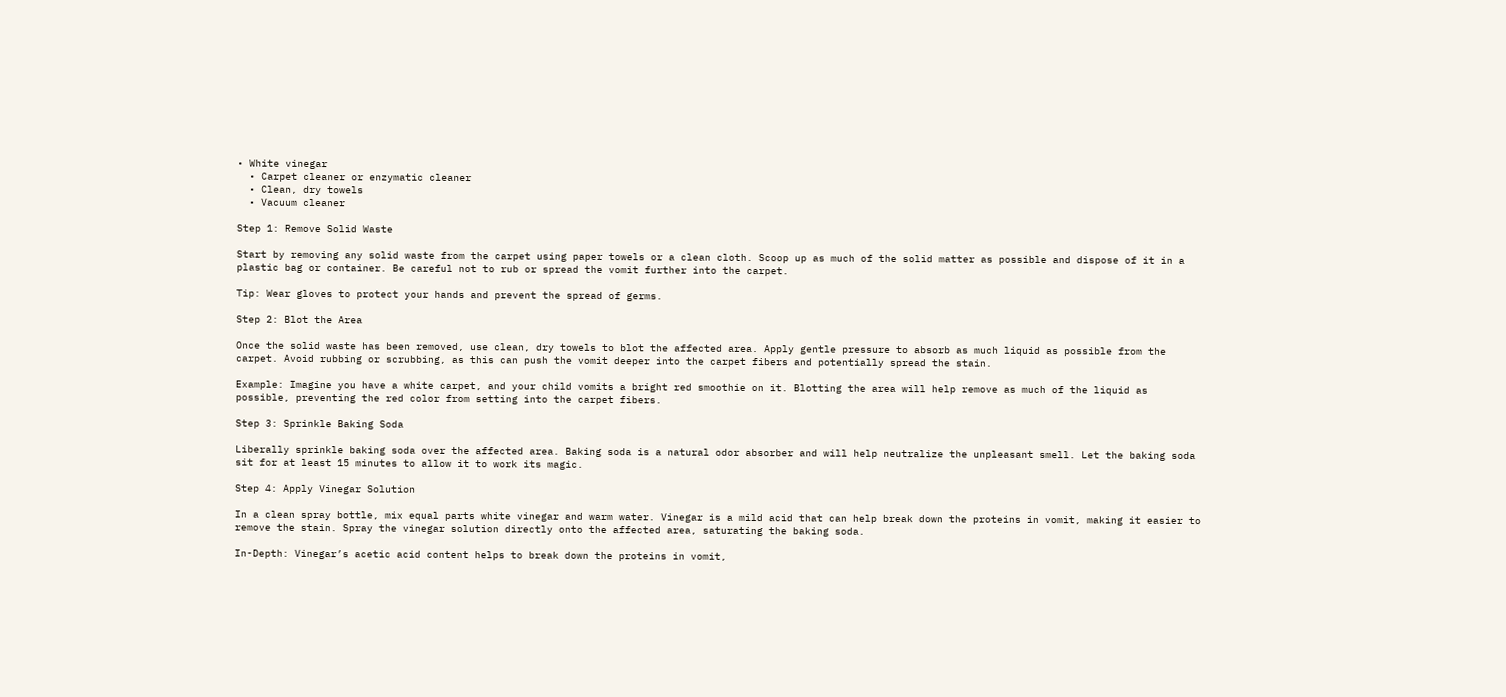• White vinegar
  • Carpet cleaner or enzymatic cleaner
  • Clean, dry towels
  • Vacuum cleaner

Step 1: Remove Solid Waste

Start by removing any solid waste from the carpet using paper towels or a clean cloth. Scoop up as much of the solid matter as possible and dispose of it in a plastic bag or container. Be careful not to rub or spread the vomit further into the carpet.

Tip: Wear gloves to protect your hands and prevent the spread of germs.

Step 2: Blot the Area

Once the solid waste has been removed, use clean, dry towels to blot the affected area. Apply gentle pressure to absorb as much liquid as possible from the carpet. Avoid rubbing or scrubbing, as this can push the vomit deeper into the carpet fibers and potentially spread the stain.

Example: Imagine you have a white carpet, and your child vomits a bright red smoothie on it. Blotting the area will help remove as much of the liquid as possible, preventing the red color from setting into the carpet fibers.

Step 3: Sprinkle Baking Soda

Liberally sprinkle baking soda over the affected area. Baking soda is a natural odor absorber and will help neutralize the unpleasant smell. Let the baking soda sit for at least 15 minutes to allow it to work its magic.

Step 4: Apply Vinegar Solution

In a clean spray bottle, mix equal parts white vinegar and warm water. Vinegar is a mild acid that can help break down the proteins in vomit, making it easier to remove the stain. Spray the vinegar solution directly onto the affected area, saturating the baking soda.

In-Depth: Vinegar’s acetic acid content helps to break down the proteins in vomit,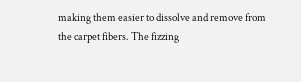making them easier to dissolve and remove from the carpet fibers. The fizzing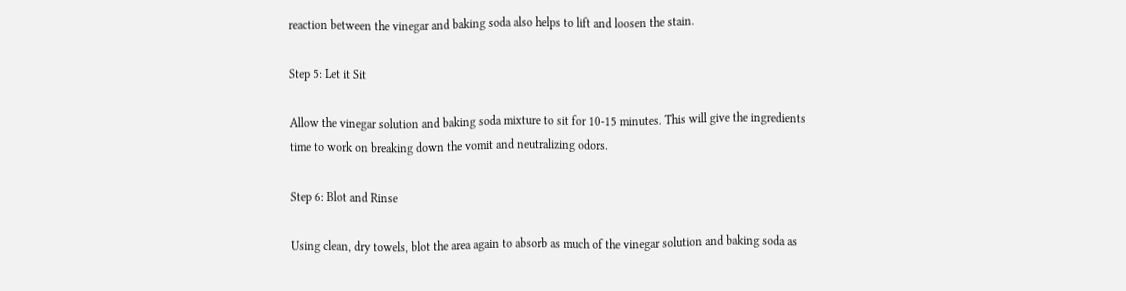reaction between the vinegar and baking soda also helps to lift and loosen the stain.

Step 5: Let it Sit

Allow the vinegar solution and baking soda mixture to sit for 10-15 minutes. This will give the ingredients time to work on breaking down the vomit and neutralizing odors.

Step 6: Blot and Rinse

Using clean, dry towels, blot the area again to absorb as much of the vinegar solution and baking soda as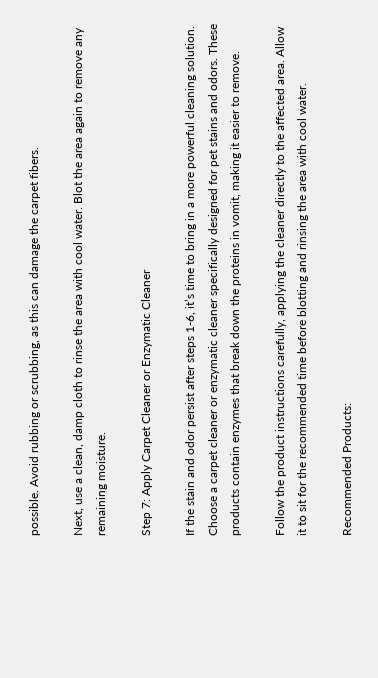possible. Avoid rubbing or scrubbing, as this can damage the carpet fibers.

Next, use a clean, damp cloth to rinse the area with cool water. Blot the area again to remove any remaining moisture.

Step 7: Apply Carpet Cleaner or Enzymatic Cleaner

If the stain and odor persist after steps 1-6, it’s time to bring in a more powerful cleaning solution. Choose a carpet cleaner or enzymatic cleaner specifically designed for pet stains and odors. These products contain enzymes that break down the proteins in vomit, making it easier to remove.

Follow the product instructions carefully, applying the cleaner directly to the affected area. Allow it to sit for the recommended time before blotting and rinsing the area with cool water.

Recommended Products: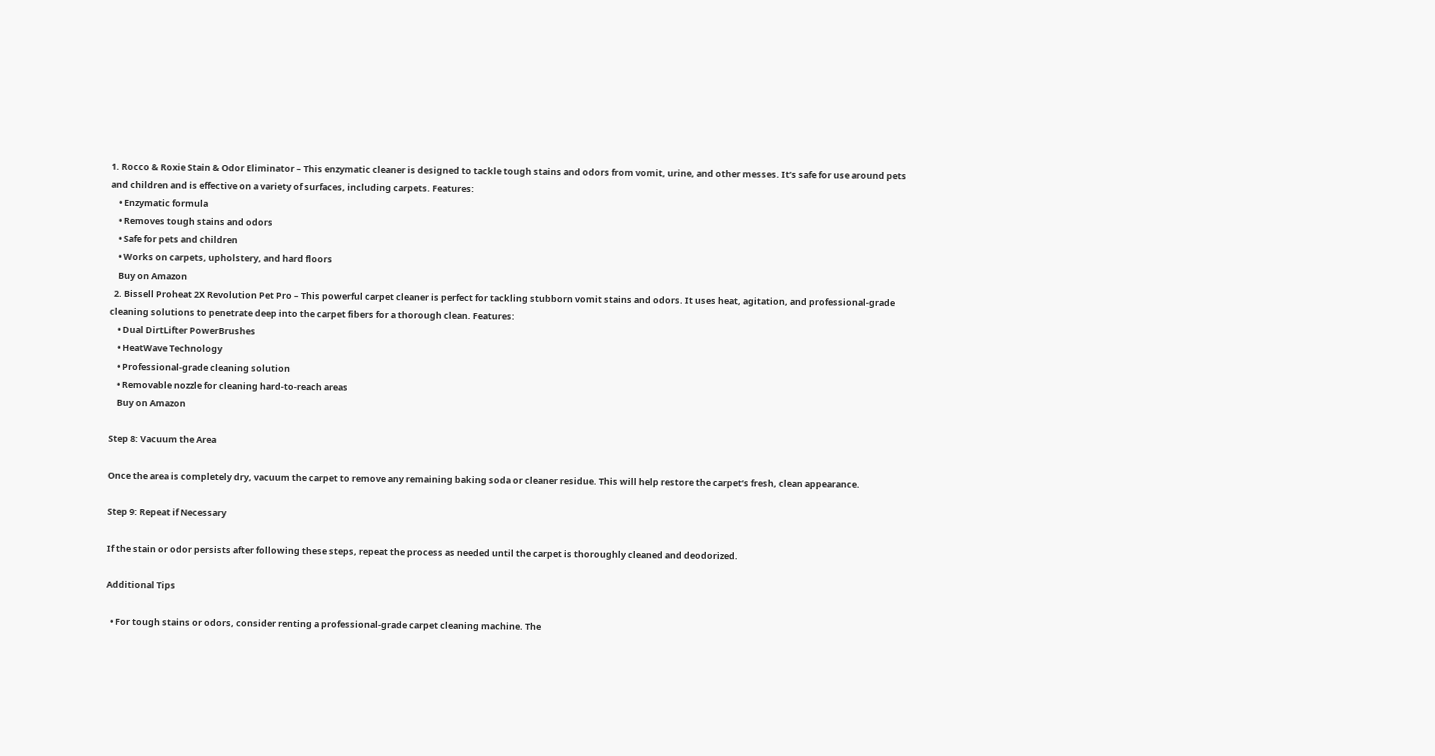1. Rocco & Roxie Stain & Odor Eliminator – This enzymatic cleaner is designed to tackle tough stains and odors from vomit, urine, and other messes. It’s safe for use around pets and children and is effective on a variety of surfaces, including carpets. Features:
    • Enzymatic formula
    • Removes tough stains and odors
    • Safe for pets and children
    • Works on carpets, upholstery, and hard floors
    Buy on Amazon
  2. Bissell Proheat 2X Revolution Pet Pro – This powerful carpet cleaner is perfect for tackling stubborn vomit stains and odors. It uses heat, agitation, and professional-grade cleaning solutions to penetrate deep into the carpet fibers for a thorough clean. Features:
    • Dual DirtLifter PowerBrushes
    • HeatWave Technology
    • Professional-grade cleaning solution
    • Removable nozzle for cleaning hard-to-reach areas
    Buy on Amazon

Step 8: Vacuum the Area

Once the area is completely dry, vacuum the carpet to remove any remaining baking soda or cleaner residue. This will help restore the carpet’s fresh, clean appearance.

Step 9: Repeat if Necessary

If the stain or odor persists after following these steps, repeat the process as needed until the carpet is thoroughly cleaned and deodorized.

Additional Tips

  • For tough stains or odors, consider renting a professional-grade carpet cleaning machine. The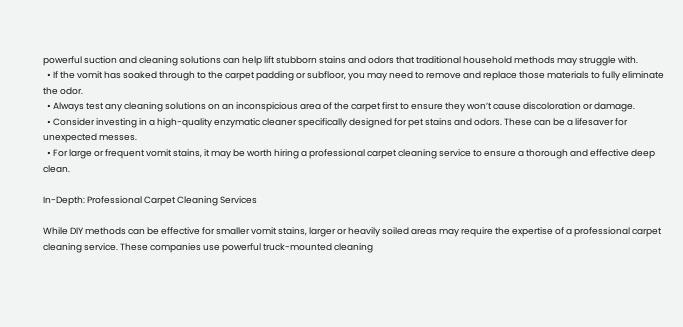powerful suction and cleaning solutions can help lift stubborn stains and odors that traditional household methods may struggle with.
  • If the vomit has soaked through to the carpet padding or subfloor, you may need to remove and replace those materials to fully eliminate the odor.
  • Always test any cleaning solutions on an inconspicious area of the carpet first to ensure they won’t cause discoloration or damage.
  • Consider investing in a high-quality enzymatic cleaner specifically designed for pet stains and odors. These can be a lifesaver for unexpected messes.
  • For large or frequent vomit stains, it may be worth hiring a professional carpet cleaning service to ensure a thorough and effective deep clean.

In-Depth: Professional Carpet Cleaning Services

While DIY methods can be effective for smaller vomit stains, larger or heavily soiled areas may require the expertise of a professional carpet cleaning service. These companies use powerful truck-mounted cleaning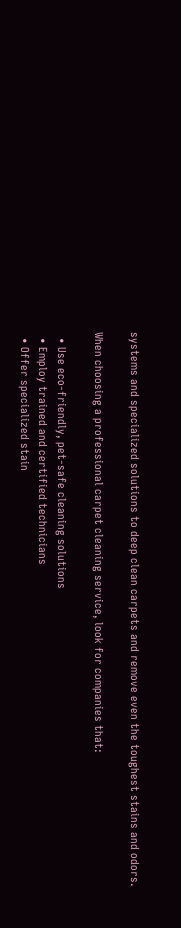systems and specialized solutions to deep clean carpets and remove even the toughest stains and odors.

When choosing a professional carpet cleaning service, look for companies that:

  • Use eco-friendly, pet-safe cleaning solutions
  • Employ trained and certified technicians
  • Offer specialized stain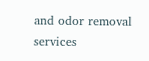and odor removal services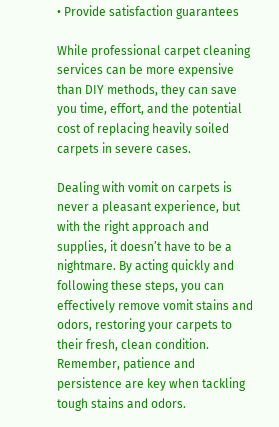• Provide satisfaction guarantees

While professional carpet cleaning services can be more expensive than DIY methods, they can save you time, effort, and the potential cost of replacing heavily soiled carpets in severe cases.

Dealing with vomit on carpets is never a pleasant experience, but with the right approach and supplies, it doesn’t have to be a nightmare. By acting quickly and following these steps, you can effectively remove vomit stains and odors, restoring your carpets to their fresh, clean condition. Remember, patience and persistence are key when tackling tough stains and odors.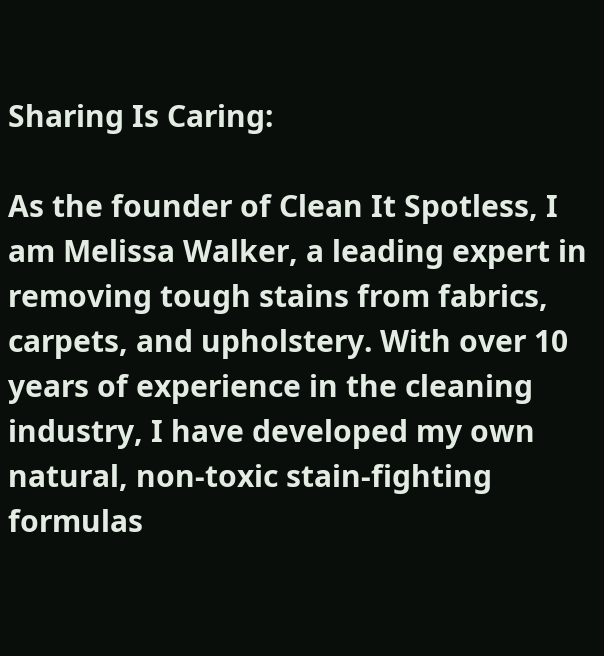Sharing Is Caring:

As the founder of Clean It Spotless, I am Melissa Walker, a leading expert in removing tough stains from fabrics, carpets, and upholstery. With over 10 years of experience in the cleaning industry, I have developed my own natural, non-toxic stain-fighting formulas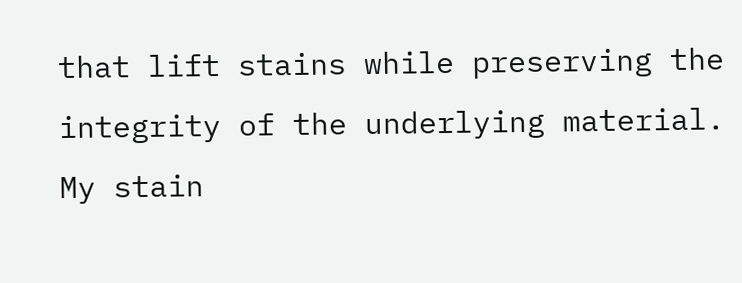that lift stains while preserving the integrity of the underlying material. My stain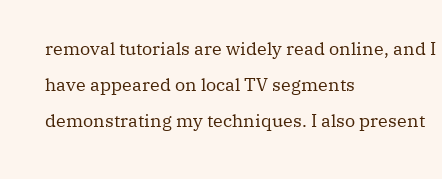removal tutorials are widely read online, and I have appeared on local TV segments demonstrating my techniques. I also present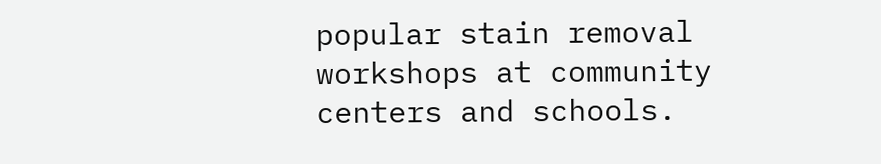popular stain removal workshops at community centers and schools.